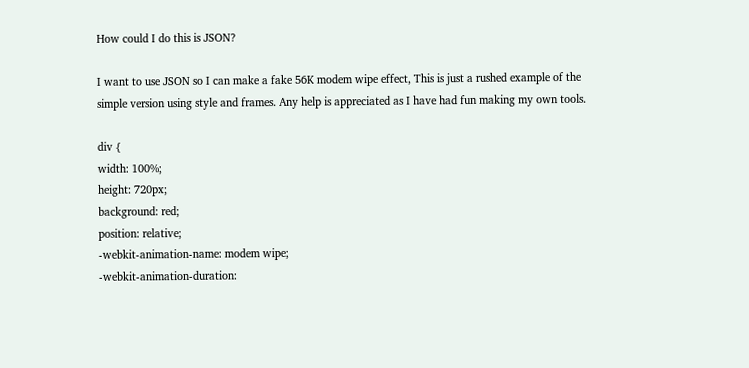How could I do this is JSON?

I want to use JSON so I can make a fake 56K modem wipe effect, This is just a rushed example of the simple version using style and frames. Any help is appreciated as I have had fun making my own tools.

div {
width: 100%;
height: 720px;
background: red;
position: relative;
-webkit-animation-name: modem wipe;
-webkit-animation-duration: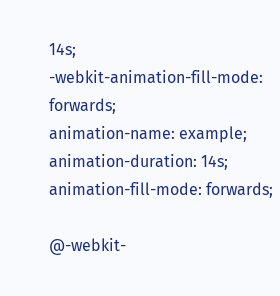14s;
-webkit-animation-fill-mode: forwards;
animation-name: example;
animation-duration: 14s;
animation-fill-mode: forwards;

@-webkit-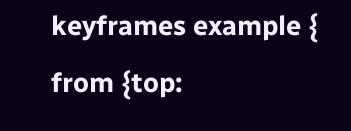keyframes example {
from {top: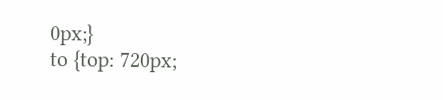0px;}
to {top: 720px;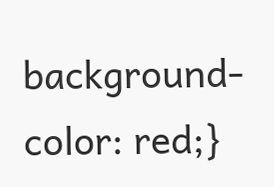background-color: red;}